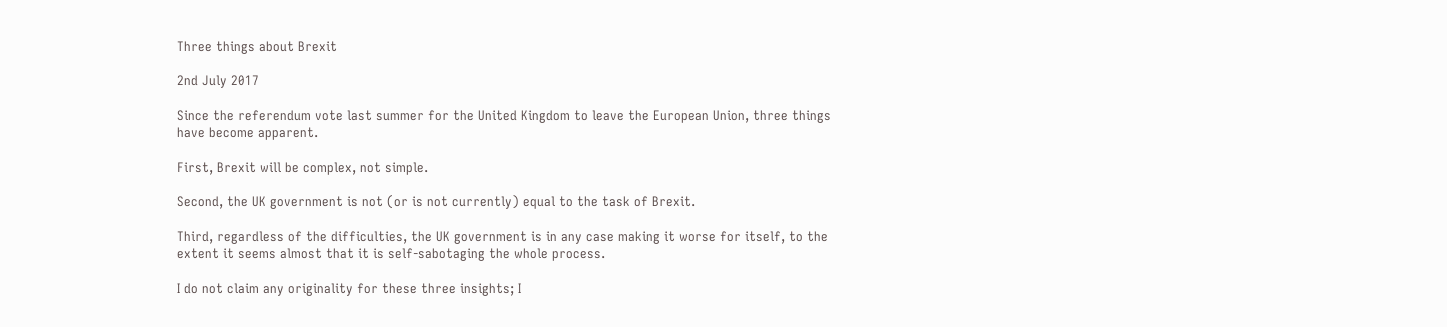Three things about Brexit

2nd July 2017

Since the referendum vote last summer for the United Kingdom to leave the European Union, three things have become apparent.

First, Brexit will be complex, not simple.

Second, the UK government is not (or is not currently) equal to the task of Brexit.

Third, regardless of the difficulties, the UK government is in any case making it worse for itself, to the extent it seems almost that it is self-sabotaging the whole process.

I do not claim any originality for these three insights; I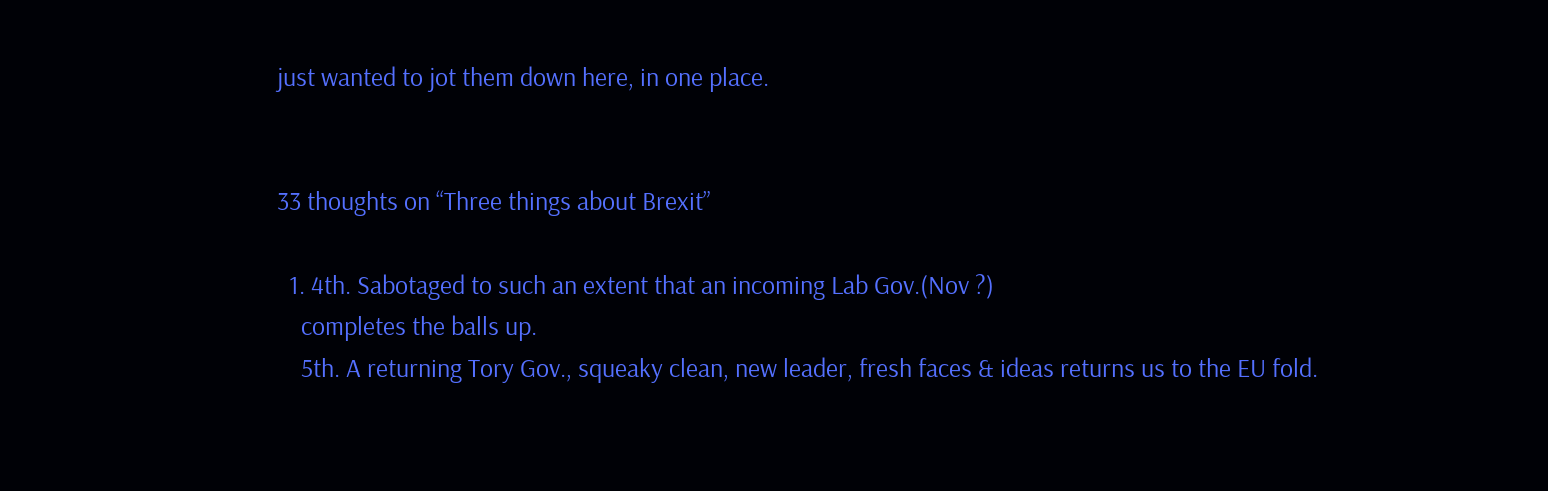just wanted to jot them down here, in one place.


33 thoughts on “Three things about Brexit”

  1. 4th. Sabotaged to such an extent that an incoming Lab Gov.(Nov ?)
    completes the balls up.
    5th. A returning Tory Gov., squeaky clean, new leader, fresh faces & ideas returns us to the EU fold.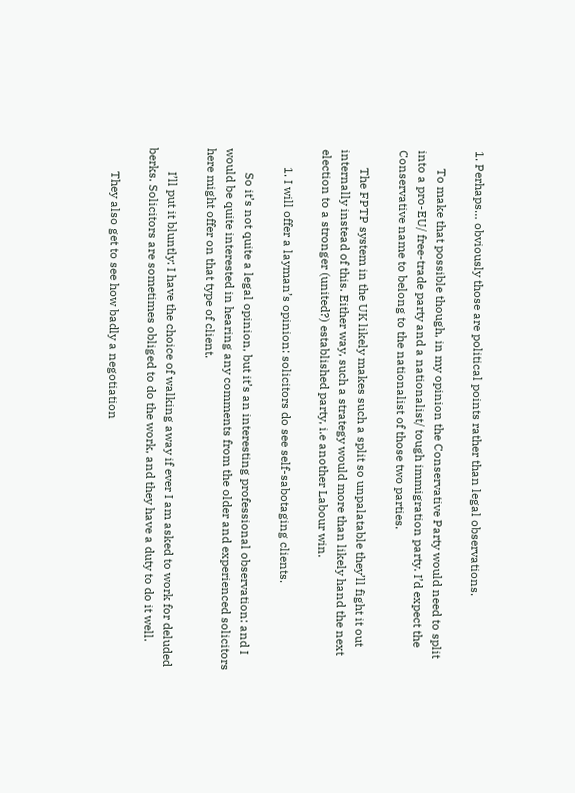1. Perhaps… obviously those are political points rather than legal observations.

      To make that possible though, in my opinion the Conservative Party would need to split into a pro-EU/ free-trade party and a nationalist/ tough immigration party. I’d expect the Conservative name to belong to the nationalist of those two parties.

      The FPTP system in the UK likely makes such a split so unpalatable they’ll fight it out internally instead of this. Either way, such a strategy would more than likely hand the next election to a stronger (united?) established party, i.e another Labour win.

      1. I will offer a layman’s opinion: solicitors do see self-sabotaging clients.

        So it’s not quite a legal opinion, but it’s an interesting professional observation: and I would be quite interested in hearing any comments from the older and experienced solicitors here might offer on that type of client.

        I’ll put it bluntly: I have the choice of walking away if ever I am asked to work for deluded berks. Solicitors are sometimes obliged to do the work, and they have a duty to do it well.

        They also get to see how badly a negotiation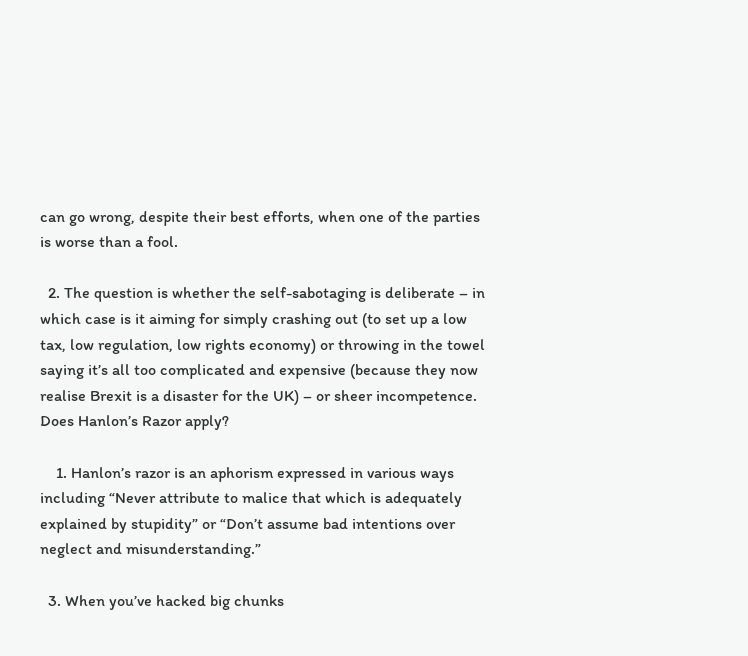can go wrong, despite their best efforts, when one of the parties is worse than a fool.

  2. The question is whether the self-sabotaging is deliberate – in which case is it aiming for simply crashing out (to set up a low tax, low regulation, low rights economy) or throwing in the towel saying it’s all too complicated and expensive (because they now realise Brexit is a disaster for the UK) – or sheer incompetence. Does Hanlon’s Razor apply?

    1. Hanlon’s razor is an aphorism expressed in various ways including “Never attribute to malice that which is adequately explained by stupidity” or “Don’t assume bad intentions over neglect and misunderstanding.”

  3. When you’ve hacked big chunks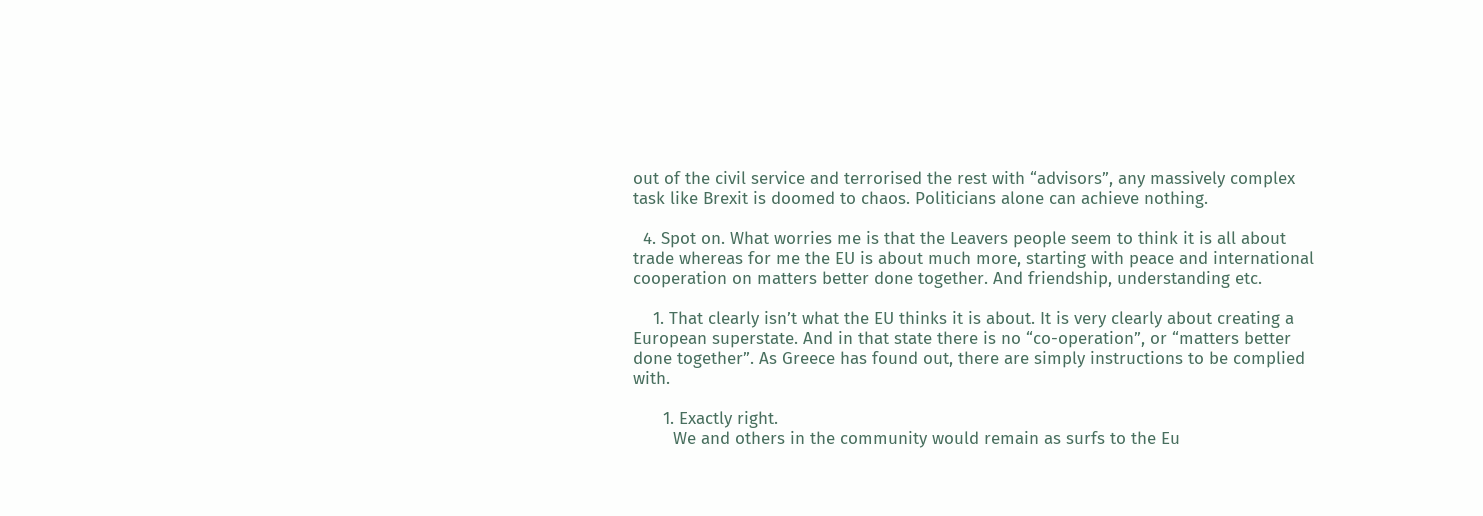out of the civil service and terrorised the rest with “advisors”, any massively complex task like Brexit is doomed to chaos. Politicians alone can achieve nothing.

  4. Spot on. What worries me is that the Leavers people seem to think it is all about trade whereas for me the EU is about much more, starting with peace and international cooperation on matters better done together. And friendship, understanding etc.

    1. That clearly isn’t what the EU thinks it is about. It is very clearly about creating a European superstate. And in that state there is no “co-operation”, or “matters better done together”. As Greece has found out, there are simply instructions to be complied with.

      1. Exactly right.
        We and others in the community would remain as surfs to the Eu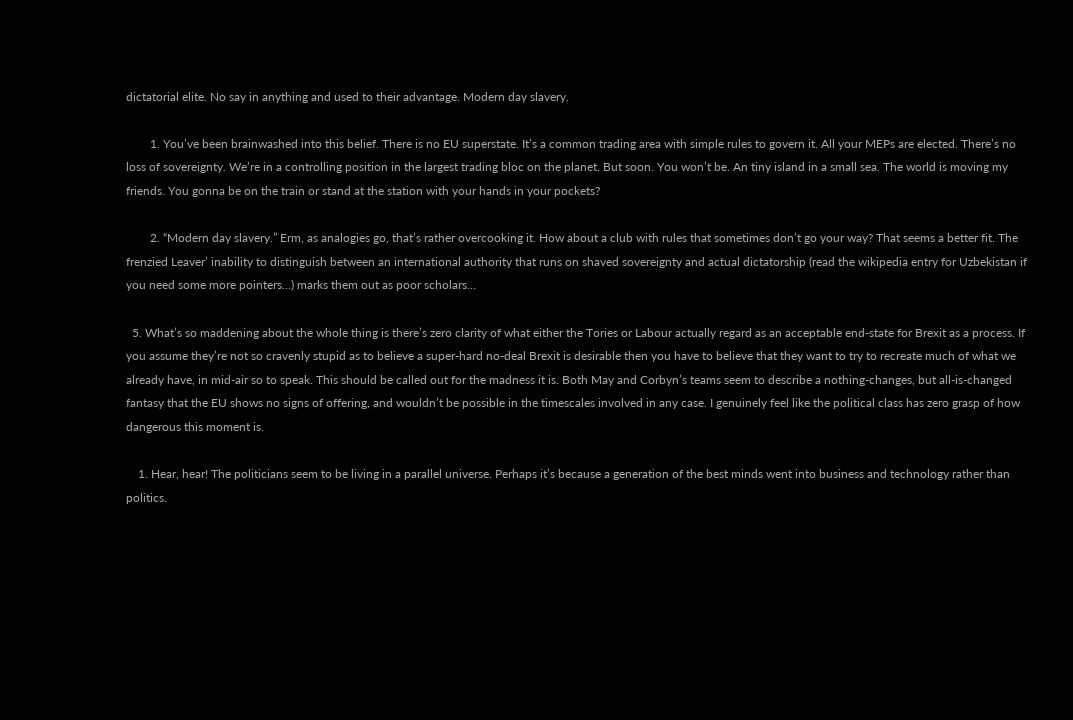dictatorial elite. No say in anything and used to their advantage. Modern day slavery.

        1. You’ve been brainwashed into this belief. There is no EU superstate. It’s a common trading area with simple rules to govern it. All your MEPs are elected. There’s no loss of sovereignty. We’re in a controlling position in the largest trading bloc on the planet. But soon. You won’t be. An tiny island in a small sea. The world is moving my friends. You gonna be on the train or stand at the station with your hands in your pockets?

        2. “Modern day slavery.” Erm, as analogies go, that’s rather overcooking it. How about a club with rules that sometimes don’t go your way? That seems a better fit. The frenzied Leaver’ inability to distinguish between an international authority that runs on shaved sovereignty and actual dictatorship (read the wikipedia entry for Uzbekistan if you need some more pointers…) marks them out as poor scholars…

  5. What’s so maddening about the whole thing is there’s zero clarity of what either the Tories or Labour actually regard as an acceptable end-state for Brexit as a process. If you assume they’re not so cravenly stupid as to believe a super-hard no-deal Brexit is desirable then you have to believe that they want to try to recreate much of what we already have, in mid-air so to speak. This should be called out for the madness it is. Both May and Corbyn’s teams seem to describe a nothing-changes, but all-is-changed fantasy that the EU shows no signs of offering, and wouldn’t be possible in the timescales involved in any case. I genuinely feel like the political class has zero grasp of how dangerous this moment is.

    1. Hear, hear! The politicians seem to be living in a parallel universe. Perhaps it’s because a generation of the best minds went into business and technology rather than politics.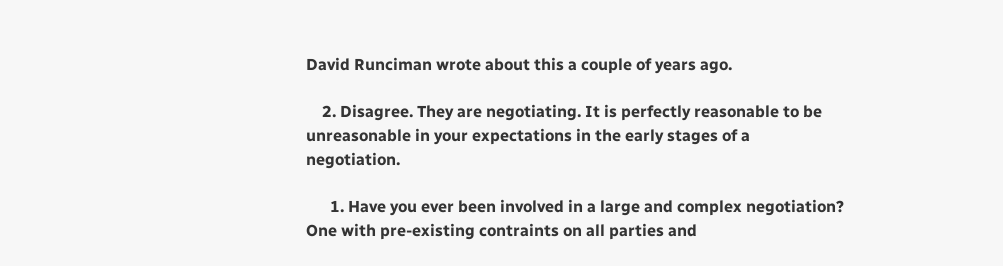David Runciman wrote about this a couple of years ago.

    2. Disagree. They are negotiating. It is perfectly reasonable to be unreasonable in your expectations in the early stages of a negotiation.

      1. Have you ever been involved in a large and complex negotiation? One with pre-existing contraints on all parties and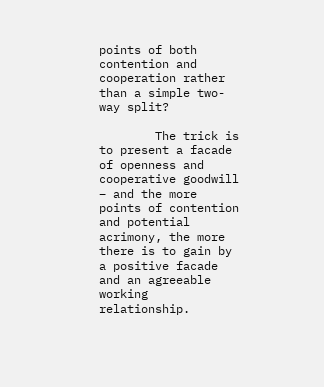points of both contention and cooperation rather than a simple two-way split?

        The trick is to present a facade of openness and cooperative goodwill – and the more points of contention and potential acrimony, the more there is to gain by a positive facade and an agreeable working relationship.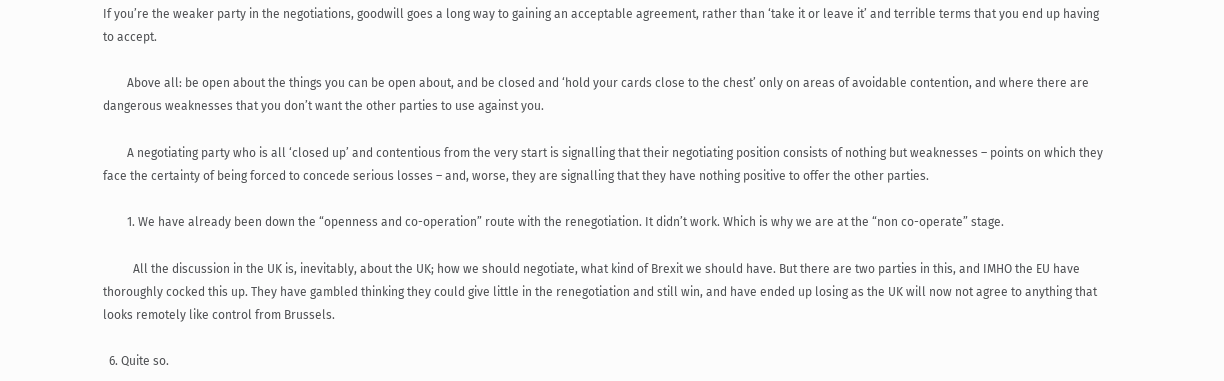If you’re the weaker party in the negotiations, goodwill goes a long way to gaining an acceptable agreement, rather than ‘take it or leave it’ and terrible terms that you end up having to accept.

        Above all: be open about the things you can be open about, and be closed and ‘hold your cards close to the chest’ only on areas of avoidable contention, and where there are dangerous weaknesses that you don’t want the other parties to use against you.

        A negotiating party who is all ‘closed up’ and contentious from the very start is signalling that their negotiating position consists of nothing but weaknesses – points on which they face the certainty of being forced to concede serious losses – and, worse, they are signalling that they have nothing positive to offer the other parties.

        1. We have already been down the “openness and co-operation” route with the renegotiation. It didn’t work. Which is why we are at the “non co-operate” stage.

          All the discussion in the UK is, inevitably, about the UK; how we should negotiate, what kind of Brexit we should have. But there are two parties in this, and IMHO the EU have thoroughly cocked this up. They have gambled thinking they could give little in the renegotiation and still win, and have ended up losing as the UK will now not agree to anything that looks remotely like control from Brussels.

  6. Quite so.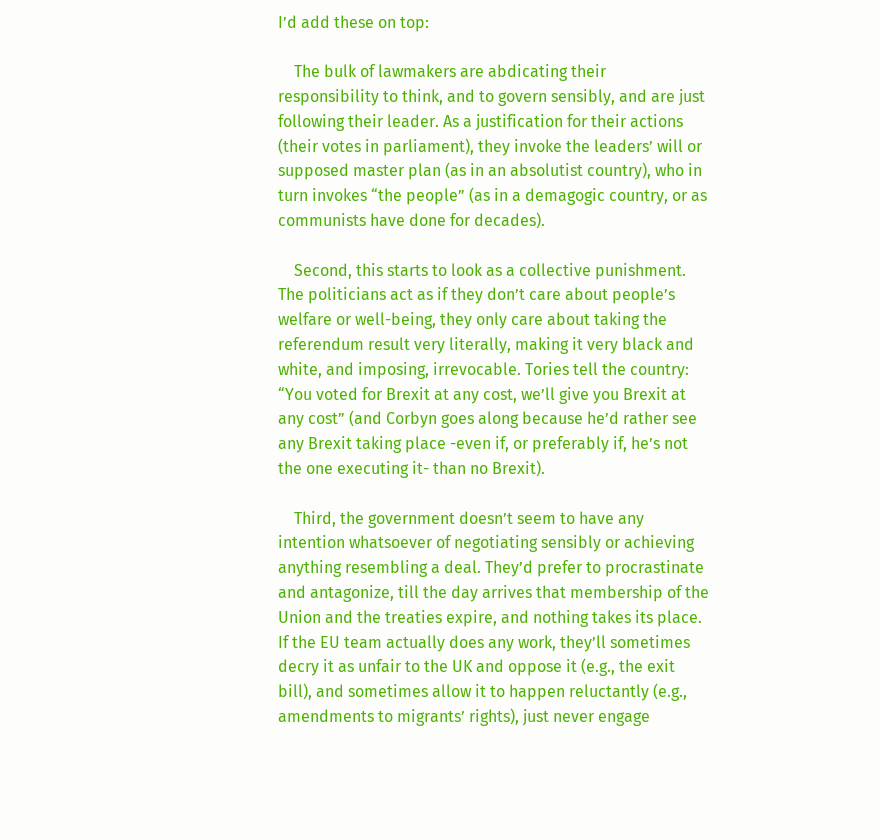I’d add these on top:

    The bulk of lawmakers are abdicating their responsibility to think, and to govern sensibly, and are just following their leader. As a justification for their actions (their votes in parliament), they invoke the leaders’ will or supposed master plan (as in an absolutist country), who in turn invokes “the people” (as in a demagogic country, or as communists have done for decades).

    Second, this starts to look as a collective punishment. The politicians act as if they don’t care about people’s welfare or well-being, they only care about taking the referendum result very literally, making it very black and white, and imposing, irrevocable. Tories tell the country: “You voted for Brexit at any cost, we’ll give you Brexit at any cost” (and Corbyn goes along because he’d rather see any Brexit taking place -even if, or preferably if, he’s not the one executing it- than no Brexit).

    Third, the government doesn’t seem to have any intention whatsoever of negotiating sensibly or achieving anything resembling a deal. They’d prefer to procrastinate and antagonize, till the day arrives that membership of the Union and the treaties expire, and nothing takes its place. If the EU team actually does any work, they’ll sometimes decry it as unfair to the UK and oppose it (e.g., the exit bill), and sometimes allow it to happen reluctantly (e.g., amendments to migrants’ rights), just never engage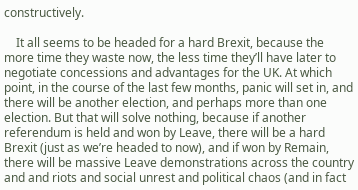constructively.

    It all seems to be headed for a hard Brexit, because the more time they waste now, the less time they’ll have later to negotiate concessions and advantages for the UK. At which point, in the course of the last few months, panic will set in, and there will be another election, and perhaps more than one election. But that will solve nothing, because if another referendum is held and won by Leave, there will be a hard Brexit (just as we’re headed to now), and if won by Remain, there will be massive Leave demonstrations across the country and and riots and social unrest and political chaos (and in fact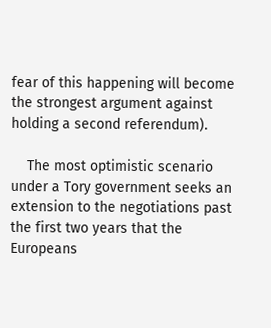fear of this happening will become the strongest argument against holding a second referendum).

    The most optimistic scenario under a Tory government seeks an extension to the negotiations past the first two years that the Europeans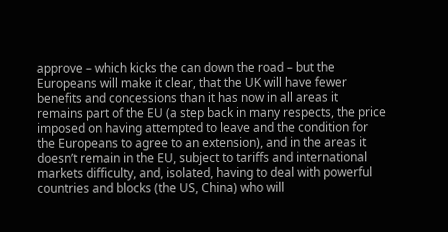approve – which kicks the can down the road – but the Europeans will make it clear, that the UK will have fewer benefits and concessions than it has now in all areas it remains part of the EU (a step back in many respects, the price imposed on having attempted to leave and the condition for the Europeans to agree to an extension), and in the areas it doesn’t remain in the EU, subject to tariffs and international markets difficulty, and, isolated, having to deal with powerful countries and blocks (the US, China) who will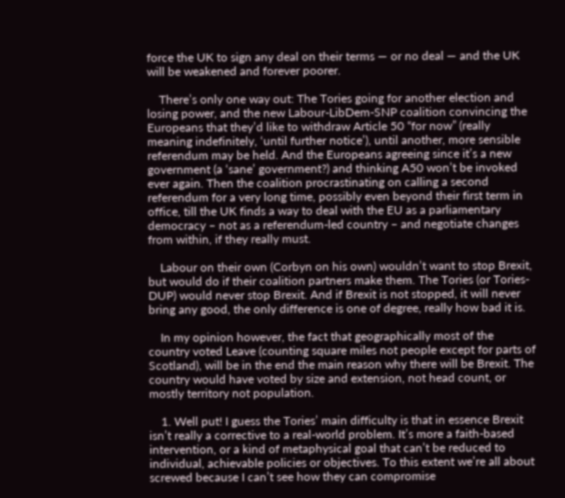force the UK to sign any deal on their terms — or no deal — and the UK will be weakened and forever poorer.

    There’s only one way out: The Tories going for another election and losing power, and the new Labour-LibDem-SNP coalition convincing the Europeans that they’d like to withdraw Article 50 “for now” (really meaning indefinitely, ‘until further notice’), until another, more sensible referendum may be held. And the Europeans agreeing since it’s a new government (a ‘sane’ government?) and thinking A50 won’t be invoked ever again. Then the coalition procrastinating on calling a second referendum for a very long time, possibly even beyond their first term in office, till the UK finds a way to deal with the EU as a parliamentary democracy – not as a referendum-led country – and negotiate changes from within, if they really must.

    Labour on their own (Corbyn on his own) wouldn’t want to stop Brexit, but would do if their coalition partners make them. The Tories (or Tories-DUP) would never stop Brexit. And if Brexit is not stopped, it will never bring any good, the only difference is one of degree, really how bad it is.

    In my opinion however, the fact that geographically most of the country voted Leave (counting square miles not people except for parts of Scotland), will be in the end the main reason why there will be Brexit. The country would have voted by size and extension, not head count, or mostly territory not population.

    1. Well put! I guess the Tories’ main difficulty is that in essence Brexit isn’t really a corrective to a real-world problem. It’s more a faith-based intervention, or a kind of metaphysical goal that can’t be reduced to individual, achievable policies or objectives. To this extent we’re all about screwed because I can’t see how they can compromise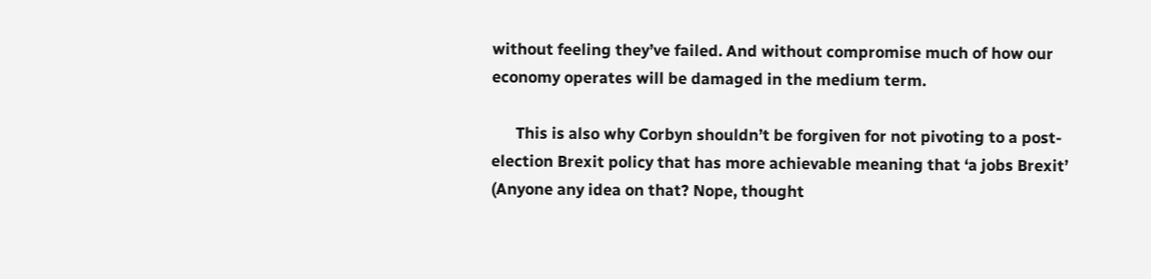without feeling they’ve failed. And without compromise much of how our economy operates will be damaged in the medium term.

      This is also why Corbyn shouldn’t be forgiven for not pivoting to a post-election Brexit policy that has more achievable meaning that ‘a jobs Brexit’ (Anyone any idea on that? Nope, thought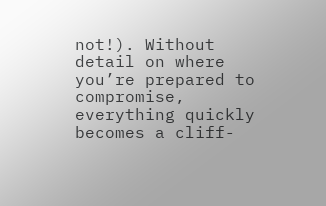not!). Without detail on where you’re prepared to compromise, everything quickly becomes a cliff-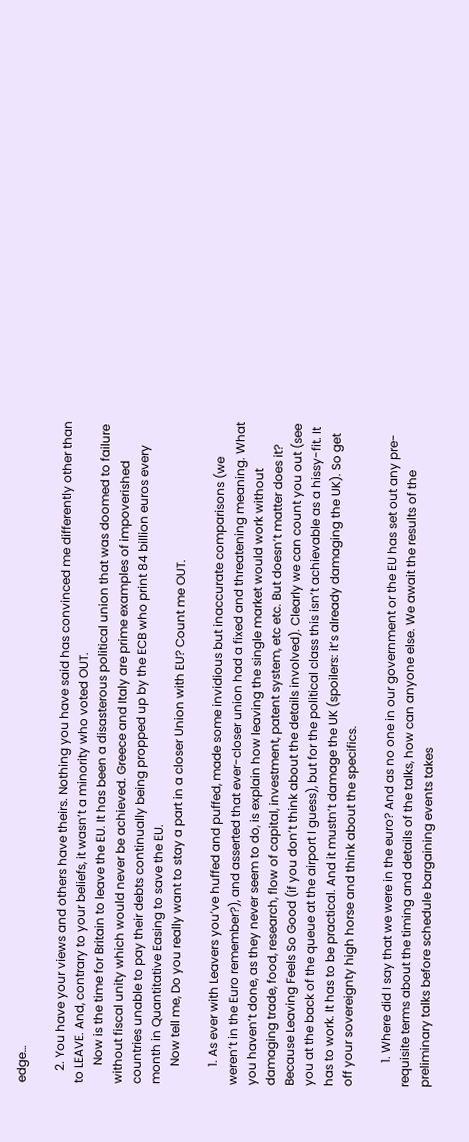edge…

    2. You have your views and others have theirs. Nothing you have said has convinced me differently other than to LEAVE. And, contrary to your beliefs, it wasn’t a minority who voted OUT.
      Now is the time for Britain to leave the EU. It has been a disasterous political union that was doomed to failure without fiscal unity which would never be achieved. Greece and Italy are prime examples of impoverished countries unable to pay their debts continually being propped up by the ECB who print 84 billion euros every month in Quantitative Easing to save the EU.
      Now tell me, Do you really want to stay a part in a closer Union with EU? Count me OUT.

      1. As ever with Leavers you’ve huffed and puffed, made some invidious but inaccurate comparisons (we weren’t in the Euro remember?), and asserted that ever-closer union had a fixed and threatening meaning. What you haven’t done, as they never seem to do, is explain how leaving the single market would work without damaging trade, food, research, flow of capital, investment, patent system, etc etc. But doesn’t matter does it? Because Leaving Feels So Good (if you don’t think about the details involved). Clearly we can count you out (see you at the back of the queue at the airport I guess), but for the political class this isn’t achievable as a hissy-fit. It has to work. It has to be practical. And it mustn’t damage the UK (spoilers: it’s already damaging the UK). So get off your sovereignty high horse and think about the specifics.

        1. Where did I say that we were in the euro? And as no one in our government or the EU has set out any pre-requisite terms about the timing and details of the talks, how can anyone else. We await the results of the preliminary talks before schedule bargaining events takes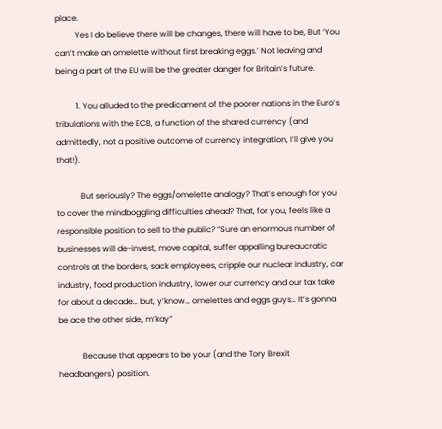place.
          Yes I do believe there will be changes, there will have to be, But ‘You can’t make an omelette without first breaking eggs.’ Not leaving and being a part of the EU will be the greater danger for Britain’s future.

          1. You alluded to the predicament of the poorer nations in the Euro’s tribulations with the ECB, a function of the shared currency (and admittedly, not a positive outcome of currency integration, I’ll give you that!).

            But seriously? The eggs/omelette analogy? That’s enough for you to cover the mindboggling difficulties ahead? That, for you, feels like a responsible position to sell to the public? “Sure an enormous number of businesses will de-invest, move capital, suffer appalling bureaucratic controls at the borders, sack employees, cripple our nuclear industry, car industry, food production industry, lower our currency and our tax take for about a decade… but, y’know… omelettes and eggs guys… It’s gonna be ace the other side, m’kay”

            Because that appears to be your (and the Tory Brexit headbangers) position.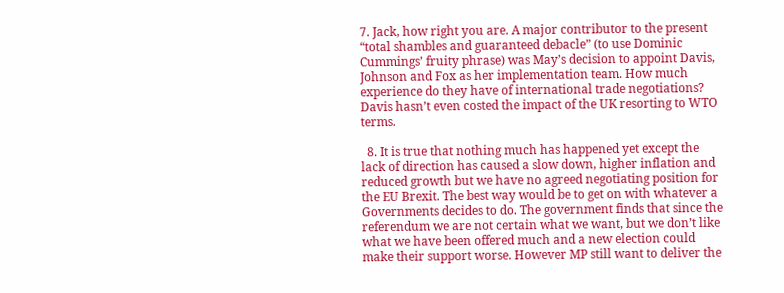7. Jack, how right you are. A major contributor to the present “total shambles and guaranteed debacle” (to use Dominic Cummings’ fruity phrase) was May’s decision to appoint Davis, Johnson and Fox as her implementation team. How much experience do they have of international trade negotiations? Davis hasn’t even costed the impact of the UK resorting to WTO terms.

  8. It is true that nothing much has happened yet except the lack of direction has caused a slow down, higher inflation and reduced growth but we have no agreed negotiating position for the EU Brexit. The best way would be to get on with whatever a Governments decides to do. The government finds that since the referendum we are not certain what we want, but we don’t like what we have been offered much and a new election could make their support worse. However MP still want to deliver the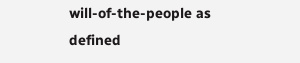will-of-the-people as defined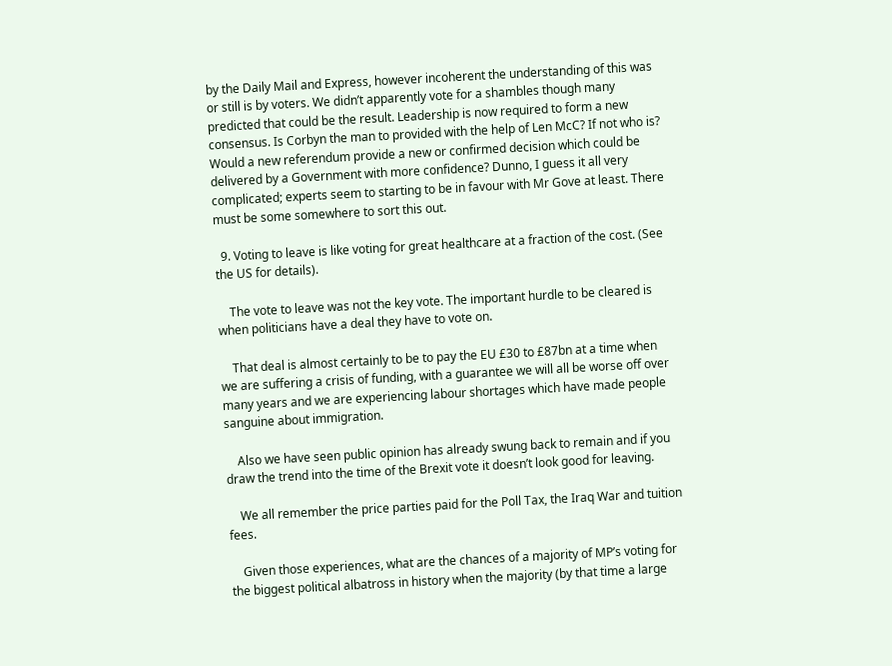by the Daily Mail and Express, however incoherent the understanding of this was or still is by voters. We didn’t apparently vote for a shambles though many predicted that could be the result. Leadership is now required to form a new consensus. Is Corbyn the man to provided with the help of Len McC? If not who is? Would a new referendum provide a new or confirmed decision which could be delivered by a Government with more confidence? Dunno, I guess it all very complicated; experts seem to starting to be in favour with Mr Gove at least. There must be some somewhere to sort this out.

  9. Voting to leave is like voting for great healthcare at a fraction of the cost. (See the US for details).

    The vote to leave was not the key vote. The important hurdle to be cleared is when politicians have a deal they have to vote on.

    That deal is almost certainly to be to pay the EU £30 to £87bn at a time when we are suffering a crisis of funding, with a guarantee we will all be worse off over many years and we are experiencing labour shortages which have made people sanguine about immigration.

    Also we have seen public opinion has already swung back to remain and if you draw the trend into the time of the Brexit vote it doesn’t look good for leaving.

    We all remember the price parties paid for the Poll Tax, the Iraq War and tuition fees.

    Given those experiences, what are the chances of a majority of MP’s voting for the biggest political albatross in history when the majority (by that time a large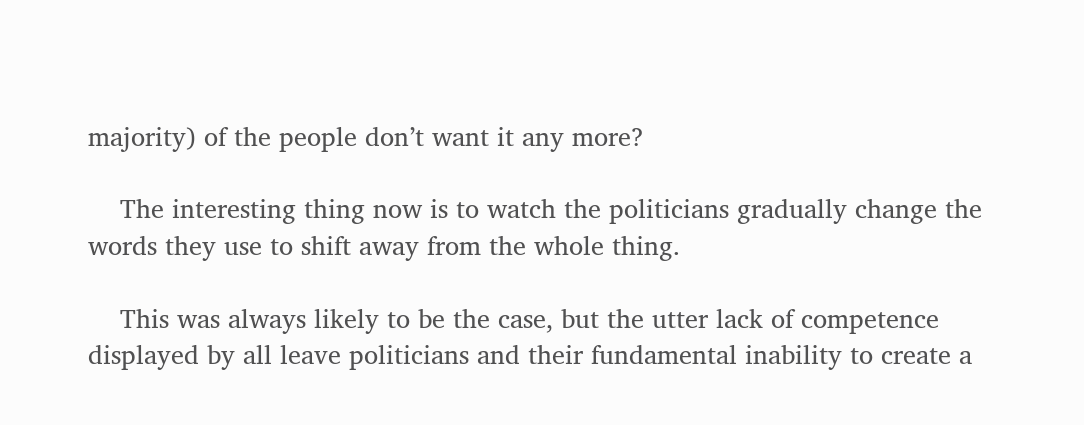majority) of the people don’t want it any more?

    The interesting thing now is to watch the politicians gradually change the words they use to shift away from the whole thing.

    This was always likely to be the case, but the utter lack of competence displayed by all leave politicians and their fundamental inability to create a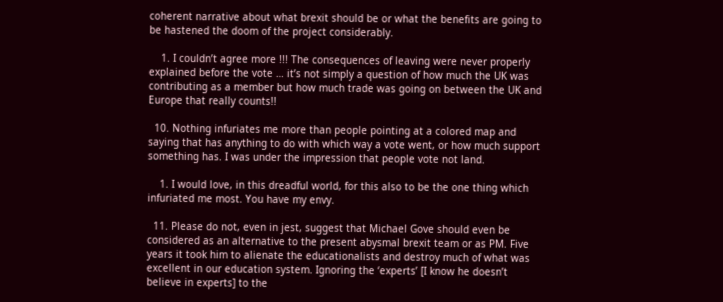coherent narrative about what brexit should be or what the benefits are going to be hastened the doom of the project considerably.

    1. I couldn’t agree more !!! The consequences of leaving were never properly explained before the vote … it’s not simply a question of how much the UK was contributing as a member but how much trade was going on between the UK and Europe that really counts!!

  10. Nothing infuriates me more than people pointing at a colored map and saying that has anything to do with which way a vote went, or how much support something has. I was under the impression that people vote not land.

    1. I would love, in this dreadful world, for this also to be the one thing which infuriated me most. You have my envy.

  11. Please do not, even in jest, suggest that Michael Gove should even be considered as an alternative to the present abysmal brexit team or as PM. Five years it took him to alienate the educationalists and destroy much of what was excellent in our education system. Ignoring the ‘experts’ [I know he doesn’t believe in experts] to the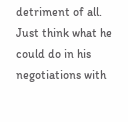detriment of all. Just think what he could do in his negotiations with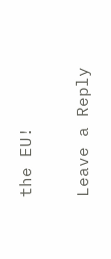the EU!

Leave a Reply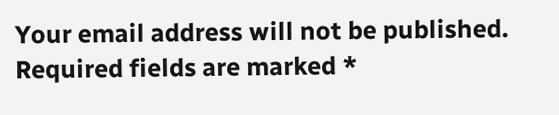Your email address will not be published. Required fields are marked *